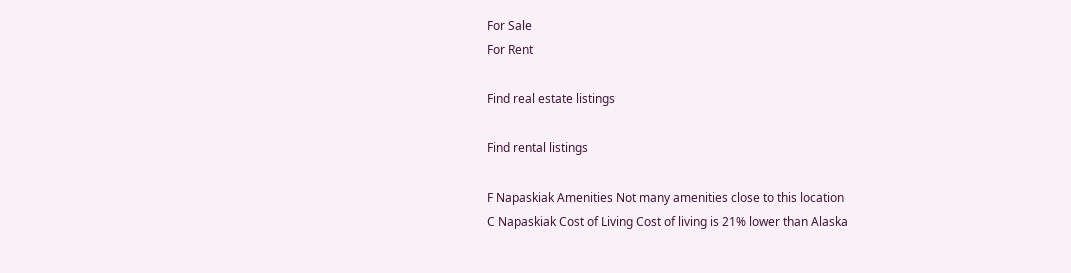For Sale
For Rent

Find real estate listings

Find rental listings

F Napaskiak Amenities Not many amenities close to this location
C Napaskiak Cost of Living Cost of living is 21% lower than Alaska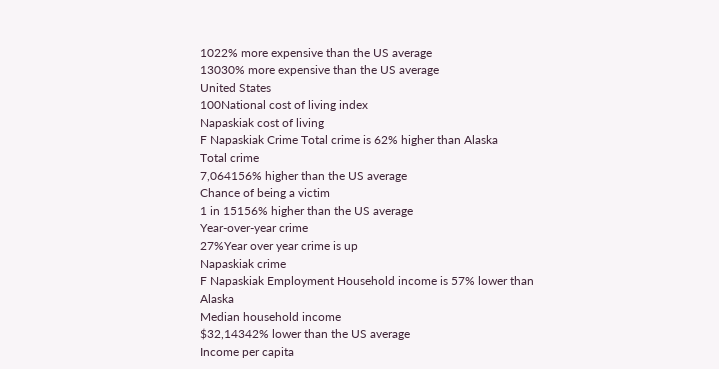1022% more expensive than the US average
13030% more expensive than the US average
United States
100National cost of living index
Napaskiak cost of living
F Napaskiak Crime Total crime is 62% higher than Alaska
Total crime
7,064156% higher than the US average
Chance of being a victim
1 in 15156% higher than the US average
Year-over-year crime
27%Year over year crime is up
Napaskiak crime
F Napaskiak Employment Household income is 57% lower than Alaska
Median household income
$32,14342% lower than the US average
Income per capita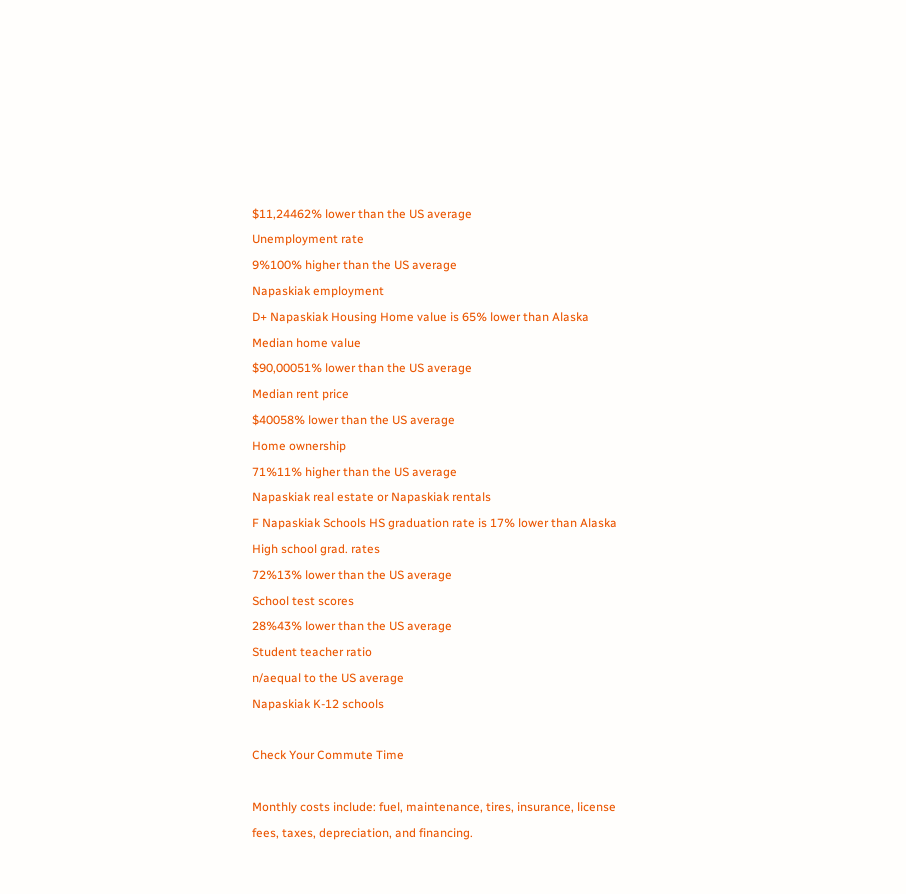$11,24462% lower than the US average
Unemployment rate
9%100% higher than the US average
Napaskiak employment
D+ Napaskiak Housing Home value is 65% lower than Alaska
Median home value
$90,00051% lower than the US average
Median rent price
$40058% lower than the US average
Home ownership
71%11% higher than the US average
Napaskiak real estate or Napaskiak rentals
F Napaskiak Schools HS graduation rate is 17% lower than Alaska
High school grad. rates
72%13% lower than the US average
School test scores
28%43% lower than the US average
Student teacher ratio
n/aequal to the US average
Napaskiak K-12 schools

Check Your Commute Time

Monthly costs include: fuel, maintenance, tires, insurance, license fees, taxes, depreciation, and financing.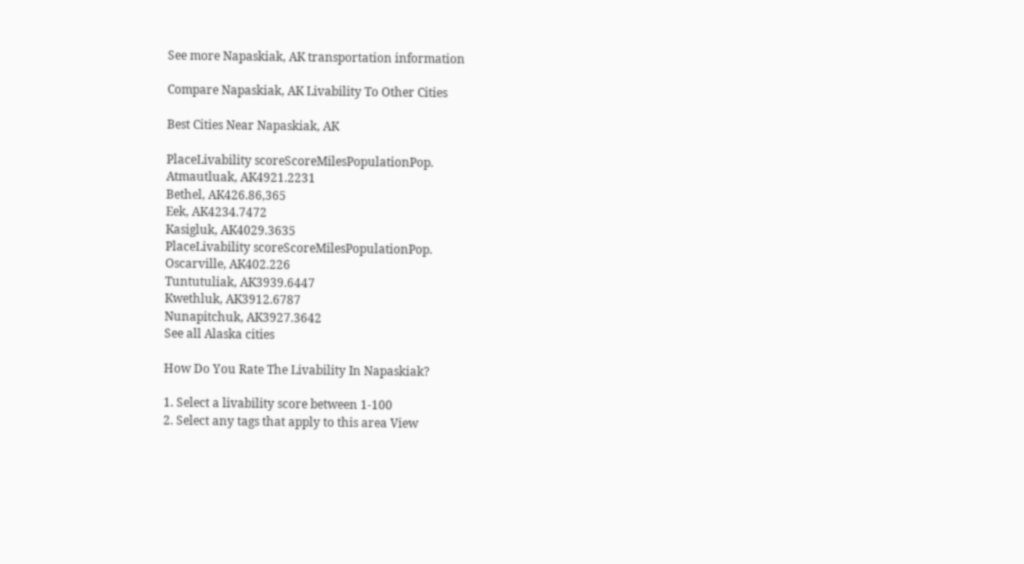See more Napaskiak, AK transportation information

Compare Napaskiak, AK Livability To Other Cities

Best Cities Near Napaskiak, AK

PlaceLivability scoreScoreMilesPopulationPop.
Atmautluak, AK4921.2231
Bethel, AK426.86,365
Eek, AK4234.7472
Kasigluk, AK4029.3635
PlaceLivability scoreScoreMilesPopulationPop.
Oscarville, AK402.226
Tuntutuliak, AK3939.6447
Kwethluk, AK3912.6787
Nunapitchuk, AK3927.3642
See all Alaska cities

How Do You Rate The Livability In Napaskiak?

1. Select a livability score between 1-100
2. Select any tags that apply to this area View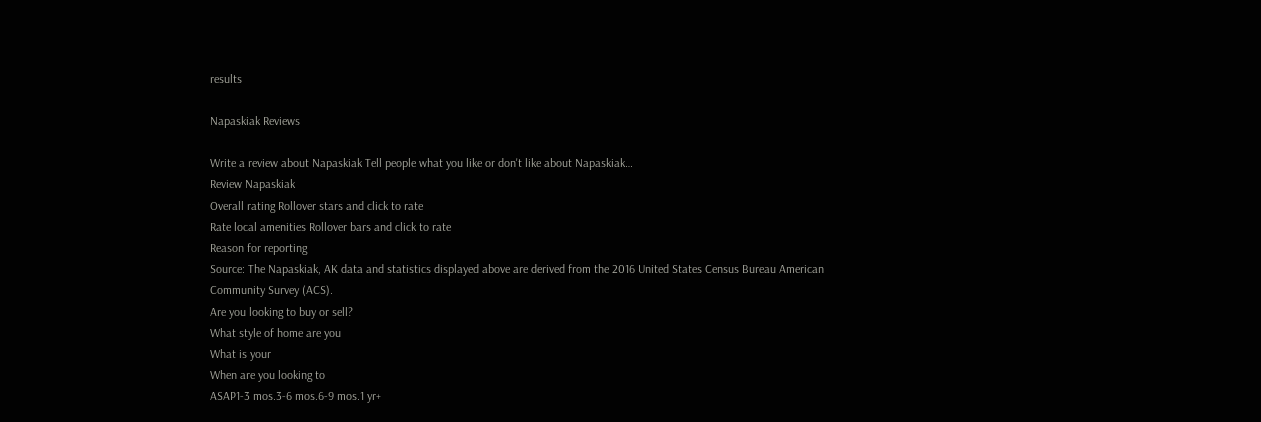results

Napaskiak Reviews

Write a review about Napaskiak Tell people what you like or don't like about Napaskiak…
Review Napaskiak
Overall rating Rollover stars and click to rate
Rate local amenities Rollover bars and click to rate
Reason for reporting
Source: The Napaskiak, AK data and statistics displayed above are derived from the 2016 United States Census Bureau American Community Survey (ACS).
Are you looking to buy or sell?
What style of home are you
What is your
When are you looking to
ASAP1-3 mos.3-6 mos.6-9 mos.1 yr+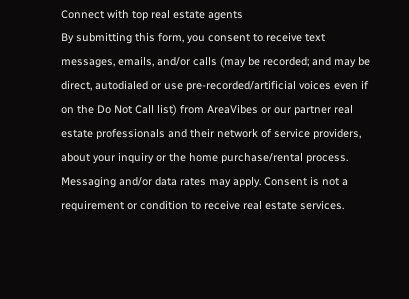Connect with top real estate agents
By submitting this form, you consent to receive text messages, emails, and/or calls (may be recorded; and may be direct, autodialed or use pre-recorded/artificial voices even if on the Do Not Call list) from AreaVibes or our partner real estate professionals and their network of service providers, about your inquiry or the home purchase/rental process. Messaging and/or data rates may apply. Consent is not a requirement or condition to receive real estate services.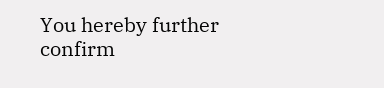You hereby further confirm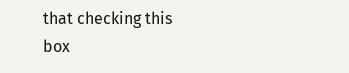that checking this box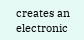creates an electronic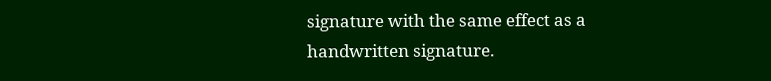signature with the same effect as a handwritten signature.